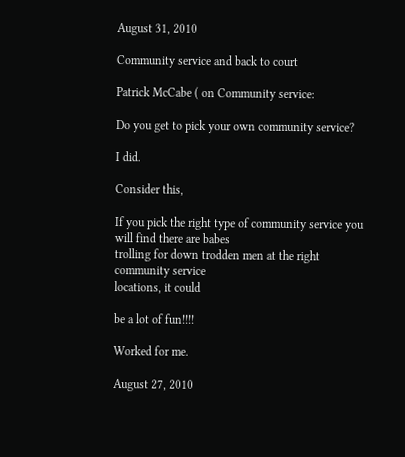August 31, 2010

Community service and back to court

Patrick McCabe ( on Community service:

Do you get to pick your own community service?

I did.

Consider this,

If you pick the right type of community service you will find there are babes
trolling for down trodden men at the right community service
locations, it could

be a lot of fun!!!!

Worked for me.

August 27, 2010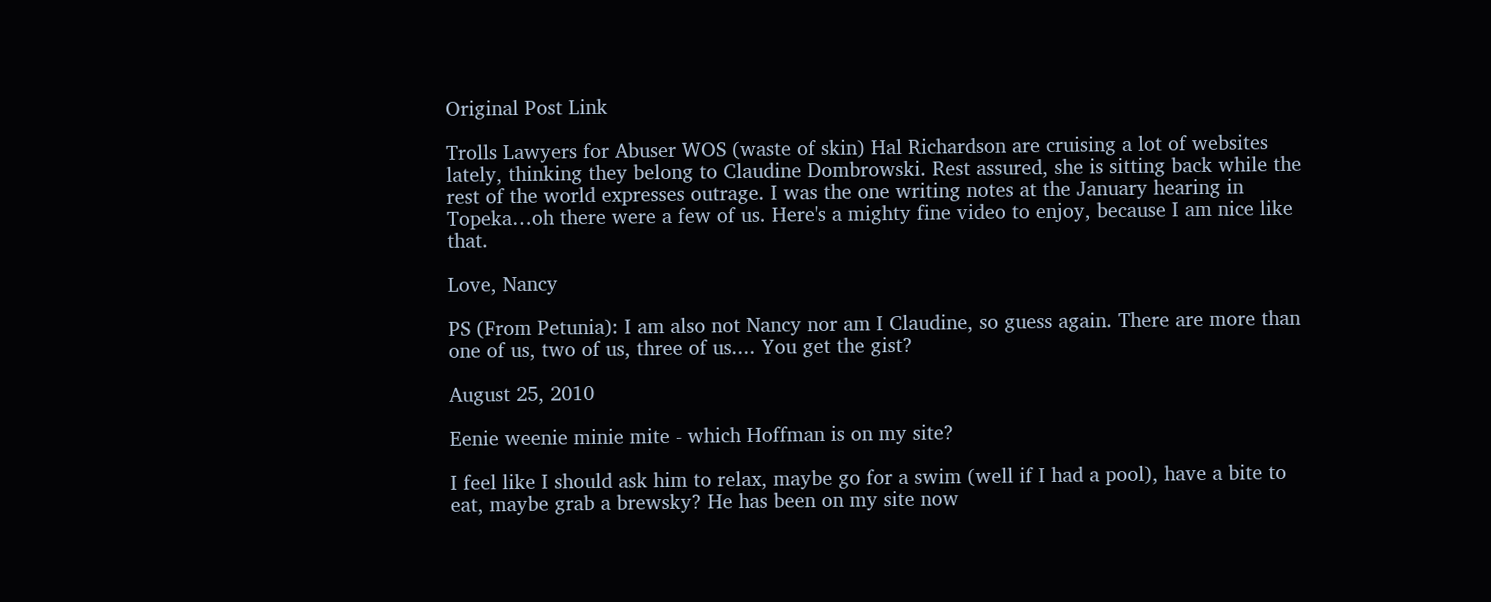Original Post Link

Trolls Lawyers for Abuser WOS (waste of skin) Hal Richardson are cruising a lot of websites lately, thinking they belong to Claudine Dombrowski. Rest assured, she is sitting back while the rest of the world expresses outrage. I was the one writing notes at the January hearing in Topeka…oh there were a few of us. Here's a mighty fine video to enjoy, because I am nice like that.

Love, Nancy

PS (From Petunia): I am also not Nancy nor am I Claudine, so guess again. There are more than one of us, two of us, three of us.... You get the gist?

August 25, 2010

Eenie weenie minie mite - which Hoffman is on my site?

I feel like I should ask him to relax, maybe go for a swim (well if I had a pool), have a bite to eat, maybe grab a brewsky? He has been on my site now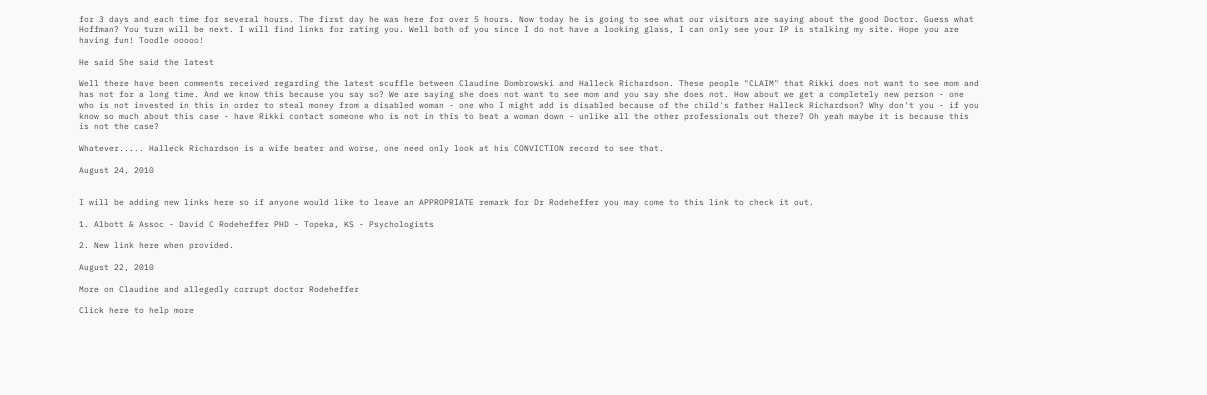for 3 days and each time for several hours. The first day he was here for over 5 hours. Now today he is going to see what our visitors are saying about the good Doctor. Guess what Hoffman? You turn will be next. I will find links for rating you. Well both of you since I do not have a looking glass, I can only see your IP is stalking my site. Hope you are having fun! Toodle ooooo!

He said She said the latest

Well there have been comments received regarding the latest scuffle between Claudine Dombrowski and Halleck Richardson. These people "CLAIM" that Rikki does not want to see mom and has not for a long time. And we know this because you say so? We are saying she does not want to see mom and you say she does not. How about we get a completely new person - one who is not invested in this in order to steal money from a disabled woman - one who I might add is disabled because of the child's father Halleck Richardson? Why don't you - if you know so much about this case - have Rikki contact someone who is not in this to beat a woman down - unlike all the other professionals out there? Oh yeah maybe it is because this is not the case?

Whatever..... Halleck Richardson is a wife beater and worse, one need only look at his CONVICTION record to see that.

August 24, 2010


I will be adding new links here so if anyone would like to leave an APPROPRIATE remark for Dr Rodeheffer you may come to this link to check it out.

1. Albott & Assoc - David C Rodeheffer PHD - Topeka, KS - Psychologists

2. New link here when provided.

August 22, 2010

More on Claudine and allegedly corrupt doctor Rodeheffer

Click here to help more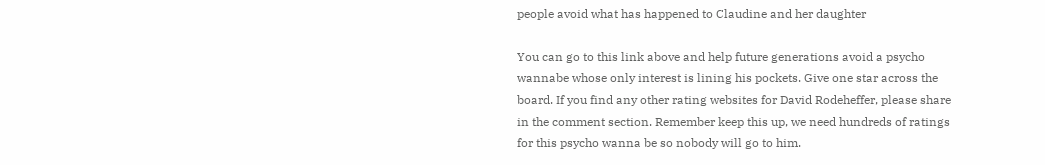people avoid what has happened to Claudine and her daughter

You can go to this link above and help future generations avoid a psycho wannabe whose only interest is lining his pockets. Give one star across the board. If you find any other rating websites for David Rodeheffer, please share in the comment section. Remember keep this up, we need hundreds of ratings for this psycho wanna be so nobody will go to him.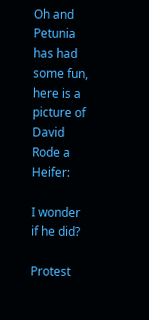Oh and Petunia has had some fun, here is a picture of David Rode a Heifer:

I wonder if he did?

Protest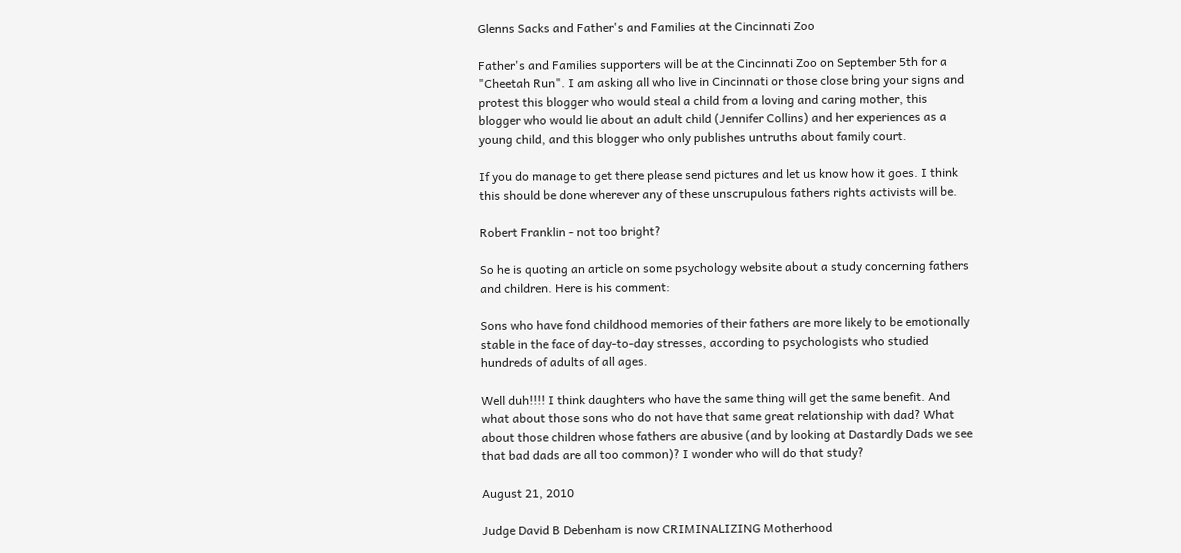Glenns Sacks and Father's and Families at the Cincinnati Zoo

Father's and Families supporters will be at the Cincinnati Zoo on September 5th for a "Cheetah Run". I am asking all who live in Cincinnati or those close bring your signs and protest this blogger who would steal a child from a loving and caring mother, this blogger who would lie about an adult child (Jennifer Collins) and her experiences as a young child, and this blogger who only publishes untruths about family court.

If you do manage to get there please send pictures and let us know how it goes. I think this should be done wherever any of these unscrupulous fathers rights activists will be.

Robert Franklin - not too bright?

So he is quoting an article on some psychology website about a study concerning fathers and children. Here is his comment:

Sons who have fond childhood memories of their fathers are more likely to be emotionally stable in the face of day-to-day stresses, according to psychologists who studied hundreds of adults of all ages.

Well duh!!!! I think daughters who have the same thing will get the same benefit. And what about those sons who do not have that same great relationship with dad? What about those children whose fathers are abusive (and by looking at Dastardly Dads we see that bad dads are all too common)? I wonder who will do that study?

August 21, 2010

Judge David B Debenham is now CRIMINALIZING Motherhood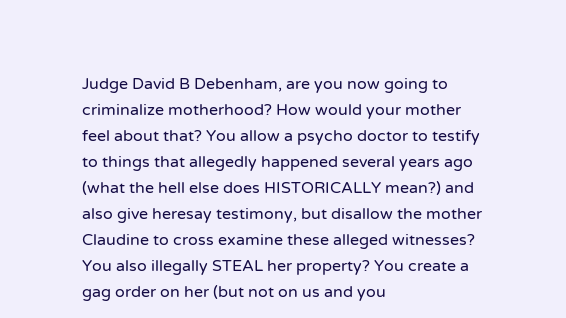Judge David B Debenham, are you now going to criminalize motherhood? How would your mother feel about that? You allow a psycho doctor to testify to things that allegedly happened several years ago (what the hell else does HISTORICALLY mean?) and also give heresay testimony, but disallow the mother Claudine to cross examine these alleged witnesses? You also illegally STEAL her property? You create a gag order on her (but not on us and you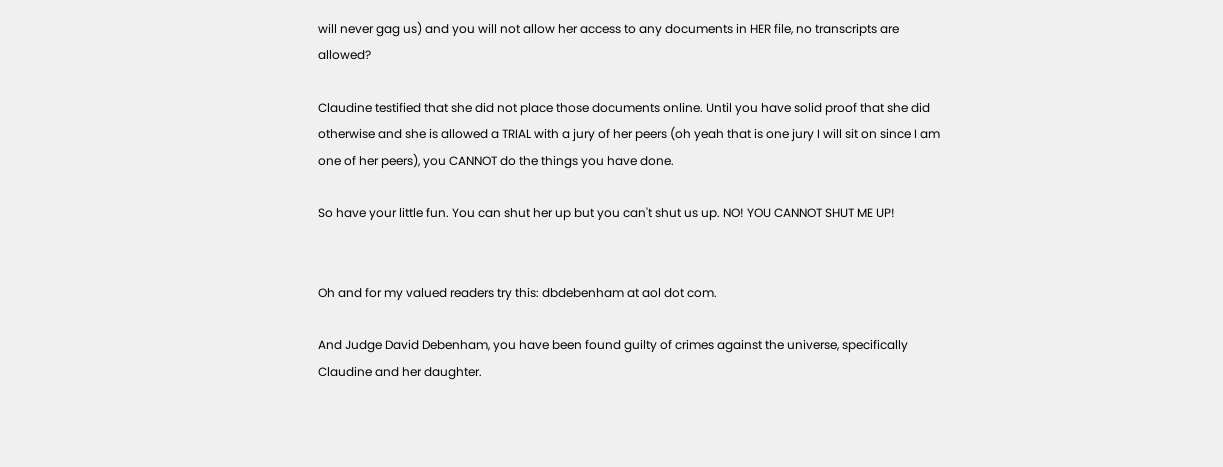will never gag us) and you will not allow her access to any documents in HER file, no transcripts are allowed?

Claudine testified that she did not place those documents online. Until you have solid proof that she did otherwise and she is allowed a TRIAL with a jury of her peers (oh yeah that is one jury I will sit on since I am one of her peers), you CANNOT do the things you have done.

So have your little fun. You can shut her up but you can't shut us up. NO! YOU CANNOT SHUT ME UP!


Oh and for my valued readers try this: dbdebenham at aol dot com.

And Judge David Debenham, you have been found guilty of crimes against the universe, specifically Claudine and her daughter.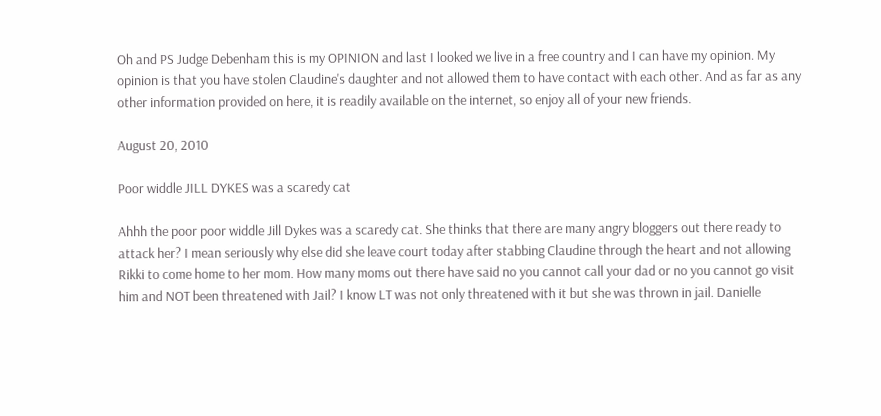Oh and PS Judge Debenham this is my OPINION and last I looked we live in a free country and I can have my opinion. My opinion is that you have stolen Claudine's daughter and not allowed them to have contact with each other. And as far as any other information provided on here, it is readily available on the internet, so enjoy all of your new friends.

August 20, 2010

Poor widdle JILL DYKES was a scaredy cat

Ahhh the poor poor widdle Jill Dykes was a scaredy cat. She thinks that there are many angry bloggers out there ready to attack her? I mean seriously why else did she leave court today after stabbing Claudine through the heart and not allowing Rikki to come home to her mom. How many moms out there have said no you cannot call your dad or no you cannot go visit him and NOT been threatened with Jail? I know LT was not only threatened with it but she was thrown in jail. Danielle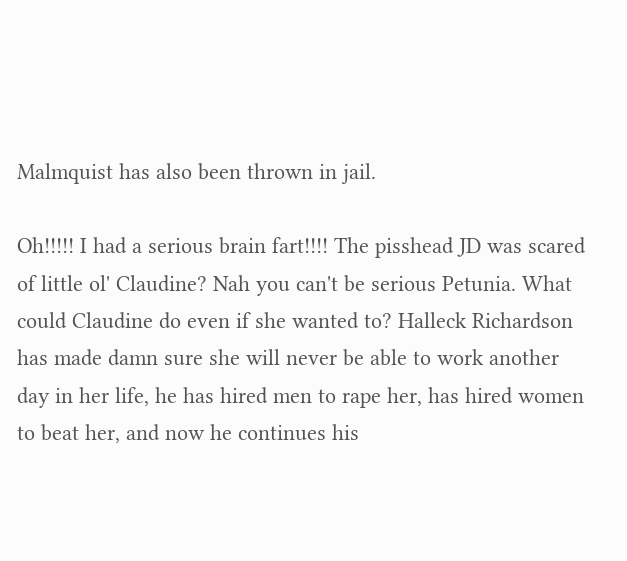Malmquist has also been thrown in jail.

Oh!!!!! I had a serious brain fart!!!! The pisshead JD was scared of little ol' Claudine? Nah you can't be serious Petunia. What could Claudine do even if she wanted to? Halleck Richardson has made damn sure she will never be able to work another day in her life, he has hired men to rape her, has hired women to beat her, and now he continues his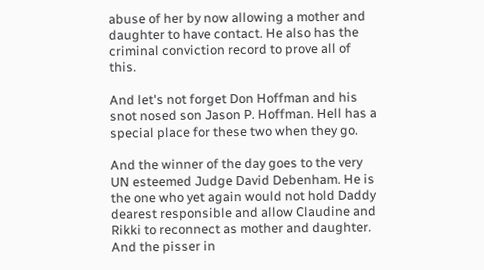abuse of her by now allowing a mother and daughter to have contact. He also has the criminal conviction record to prove all of this.

And let's not forget Don Hoffman and his snot nosed son Jason P. Hoffman. Hell has a special place for these two when they go.

And the winner of the day goes to the very UN esteemed Judge David Debenham. He is the one who yet again would not hold Daddy dearest responsible and allow Claudine and Rikki to reconnect as mother and daughter. And the pisser in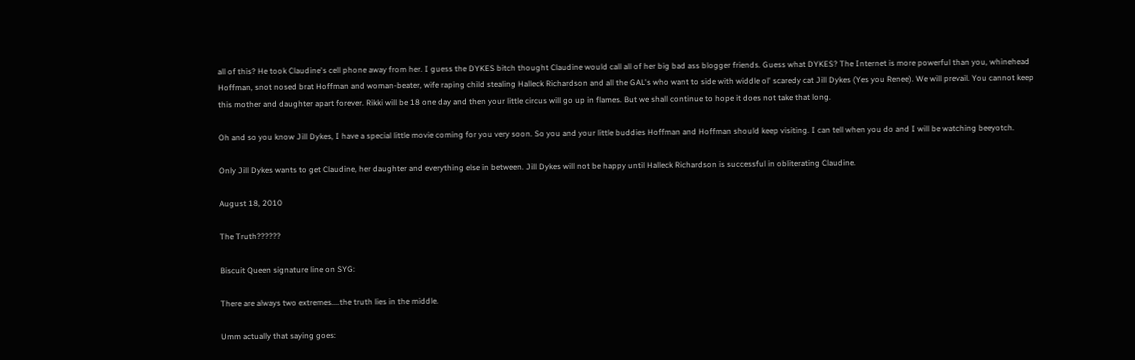all of this? He took Claudine's cell phone away from her. I guess the DYKES bitch thought Claudine would call all of her big bad ass blogger friends. Guess what DYKES? The Internet is more powerful than you, whinehead Hoffman, snot nosed brat Hoffman and woman-beater, wife raping child stealing Halleck Richardson and all the GAL's who want to side with widdle ol' scaredy cat Jill Dykes (Yes you Renee). We will prevail. You cannot keep this mother and daughter apart forever. Rikki will be 18 one day and then your little circus will go up in flames. But we shall continue to hope it does not take that long.

Oh and so you know Jill Dykes, I have a special little movie coming for you very soon. So you and your little buddies Hoffman and Hoffman should keep visiting. I can tell when you do and I will be watching beeyotch.

Only Jill Dykes wants to get Claudine, her daughter and everything else in between. Jill Dykes will not be happy until Halleck Richardson is successful in obliterating Claudine.

August 18, 2010

The Truth??????

Biscuit Queen signature line on SYG:

There are always two extremes....the truth lies in the middle.

Umm actually that saying goes: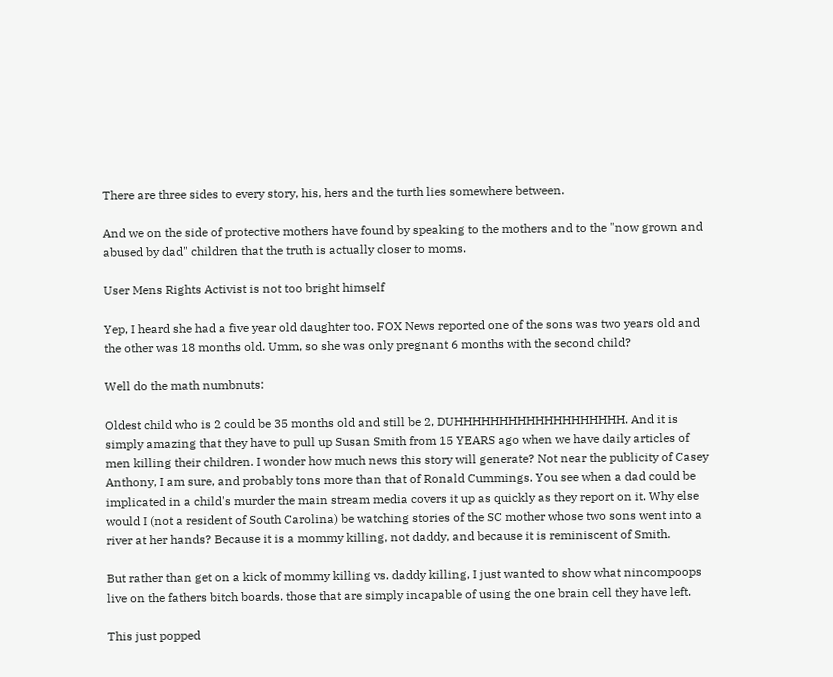There are three sides to every story, his, hers and the turth lies somewhere between.

And we on the side of protective mothers have found by speaking to the mothers and to the "now grown and abused by dad" children that the truth is actually closer to moms.

User Mens Rights Activist is not too bright himself

Yep, I heard she had a five year old daughter too. FOX News reported one of the sons was two years old and the other was 18 months old. Umm, so she was only pregnant 6 months with the second child?

Well do the math numbnuts:

Oldest child who is 2 could be 35 months old and still be 2, DUHHHHHHHHHHHHHHHHHHH. And it is simply amazing that they have to pull up Susan Smith from 15 YEARS ago when we have daily articles of men killing their children. I wonder how much news this story will generate? Not near the publicity of Casey Anthony, I am sure, and probably tons more than that of Ronald Cummings. You see when a dad could be implicated in a child's murder the main stream media covers it up as quickly as they report on it. Why else would I (not a resident of South Carolina) be watching stories of the SC mother whose two sons went into a river at her hands? Because it is a mommy killing, not daddy, and because it is reminiscent of Smith.

But rather than get on a kick of mommy killing vs. daddy killing, I just wanted to show what nincompoops live on the fathers bitch boards. those that are simply incapable of using the one brain cell they have left.

This just popped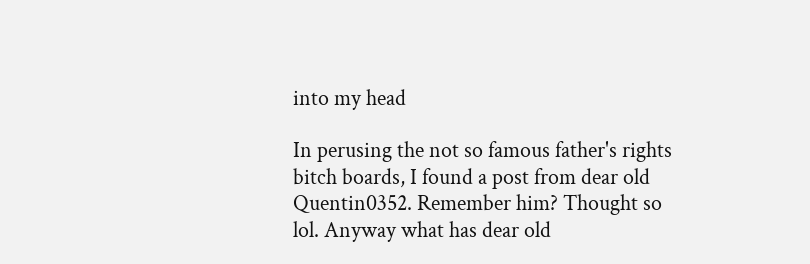into my head

In perusing the not so famous father's rights bitch boards, I found a post from dear old Quentin0352. Remember him? Thought so lol. Anyway what has dear old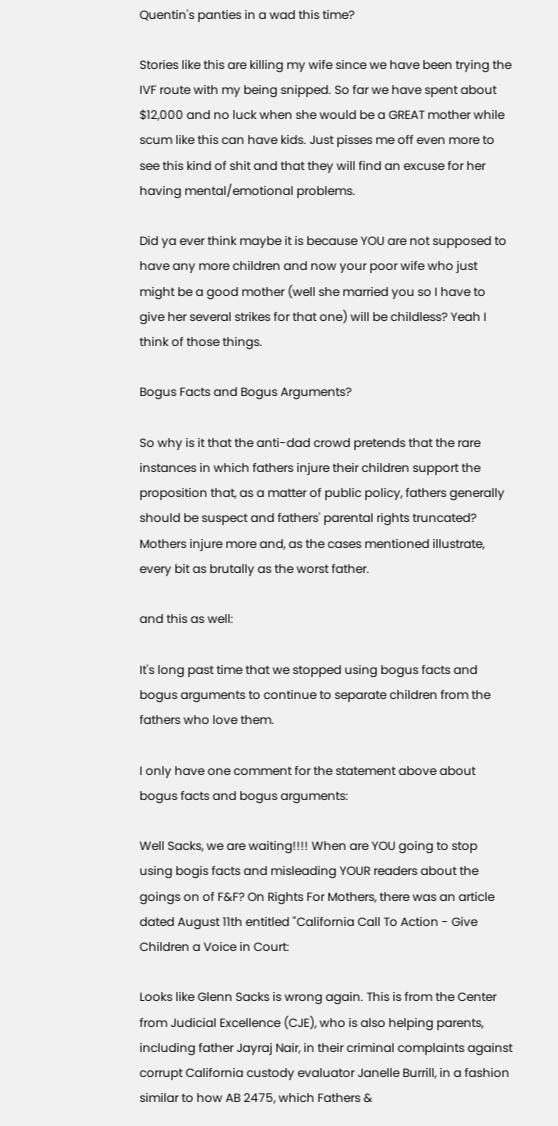Quentin's panties in a wad this time?

Stories like this are killing my wife since we have been trying the IVF route with my being snipped. So far we have spent about $12,000 and no luck when she would be a GREAT mother while scum like this can have kids. Just pisses me off even more to see this kind of shit and that they will find an excuse for her having mental/emotional problems.

Did ya ever think maybe it is because YOU are not supposed to have any more children and now your poor wife who just might be a good mother (well she married you so I have to give her several strikes for that one) will be childless? Yeah I think of those things.

Bogus Facts and Bogus Arguments?

So why is it that the anti-dad crowd pretends that the rare instances in which fathers injure their children support the proposition that, as a matter of public policy, fathers generally should be suspect and fathers' parental rights truncated? Mothers injure more and, as the cases mentioned illustrate, every bit as brutally as the worst father.

and this as well:

It's long past time that we stopped using bogus facts and bogus arguments to continue to separate children from the fathers who love them.

I only have one comment for the statement above about bogus facts and bogus arguments:

Well Sacks, we are waiting!!!! When are YOU going to stop using bogis facts and misleading YOUR readers about the goings on of F&F? On Rights For Mothers, there was an article dated August 11th entitled "California Call To Action - Give Children a Voice in Court:

Looks like Glenn Sacks is wrong again. This is from the Center from Judicial Excellence (CJE), who is also helping parents, including father Jayraj Nair, in their criminal complaints against corrupt California custody evaluator Janelle Burrill, in a fashion similar to how AB 2475, which Fathers &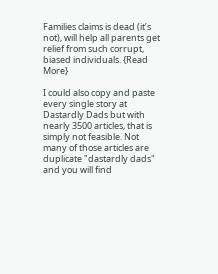Families claims is dead (it’s not), will help all parents get relief from such corrupt, biased individuals. {Read More}

I could also copy and paste every single story at Dastardly Dads but with nearly 3500 articles, that is simply not feasible. Not many of those articles are duplicate "dastardly dads" and you will find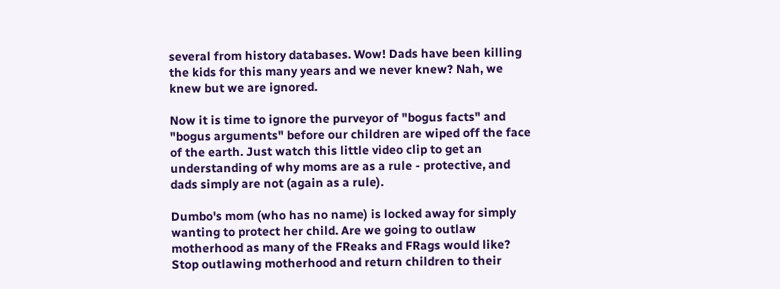several from history databases. Wow! Dads have been killing the kids for this many years and we never knew? Nah, we knew but we are ignored.

Now it is time to ignore the purveyor of "bogus facts" and "bogus arguments" before our children are wiped off the face of the earth. Just watch this little video clip to get an understanding of why moms are as a rule - protective, and dads simply are not (again as a rule).

Dumbo's mom (who has no name) is locked away for simply wanting to protect her child. Are we going to outlaw motherhood as many of the FReaks and FRags would like? Stop outlawing motherhood and return children to their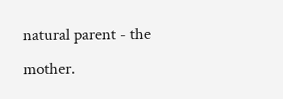natural parent - the mother.